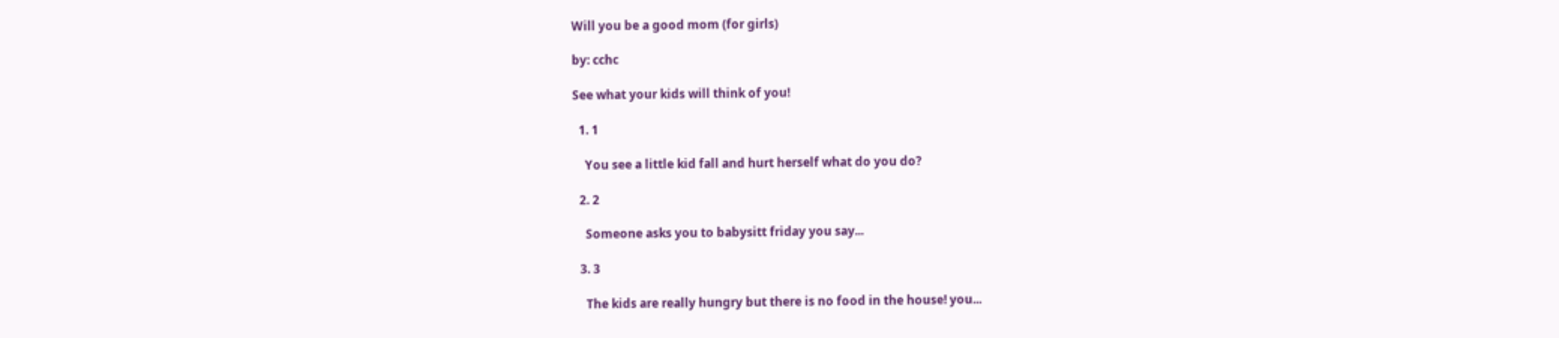Will you be a good mom (for girls)

by: cchc

See what your kids will think of you!

  1. 1

    You see a little kid fall and hurt herself what do you do?

  2. 2

    Someone asks you to babysitt friday you say...

  3. 3

    The kids are really hungry but there is no food in the house! you...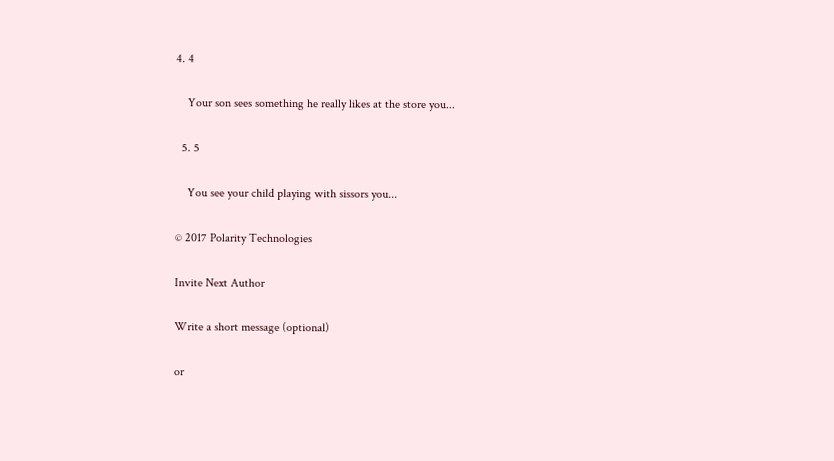4. 4

    Your son sees something he really likes at the store you...

  5. 5

    You see your child playing with sissors you...

© 2017 Polarity Technologies

Invite Next Author

Write a short message (optional)

or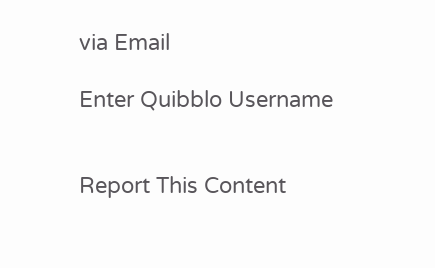via Email

Enter Quibblo Username


Report This Content